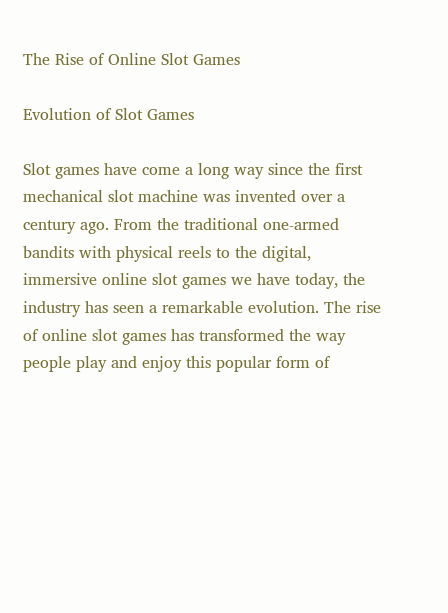The Rise of Online Slot Games

Evolution of Slot Games

Slot games have come a long way since the first mechanical slot machine was invented over a century ago. From the traditional one-armed bandits with physical reels to the digital, immersive online slot games we have today, the industry has seen a remarkable evolution. The rise of online slot games has transformed the way people play and enjoy this popular form of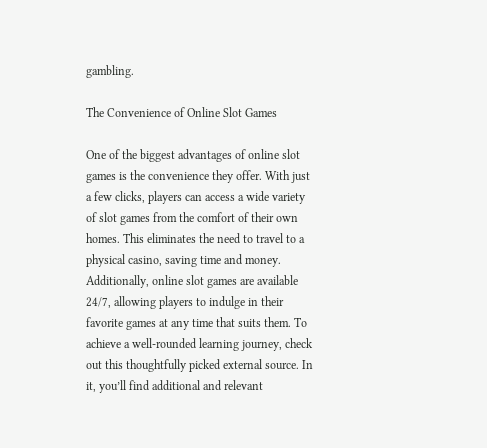gambling.

The Convenience of Online Slot Games

One of the biggest advantages of online slot games is the convenience they offer. With just a few clicks, players can access a wide variety of slot games from the comfort of their own homes. This eliminates the need to travel to a physical casino, saving time and money. Additionally, online slot games are available 24/7, allowing players to indulge in their favorite games at any time that suits them. To achieve a well-rounded learning journey, check out this thoughtfully picked external source. In it, you’ll find additional and relevant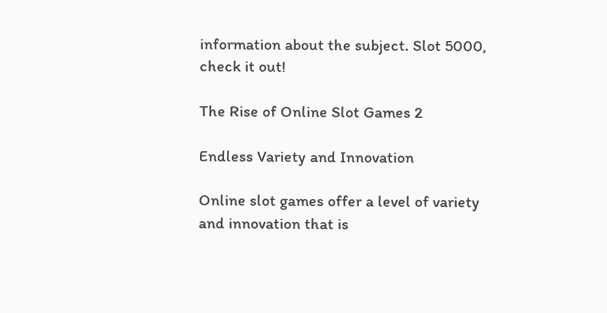information about the subject. Slot 5000, check it out!

The Rise of Online Slot Games 2

Endless Variety and Innovation

Online slot games offer a level of variety and innovation that is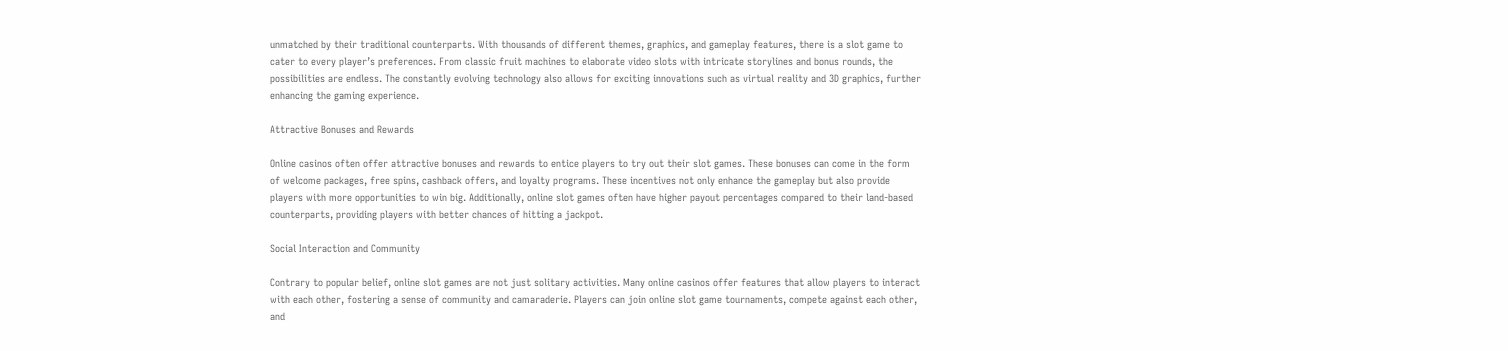unmatched by their traditional counterparts. With thousands of different themes, graphics, and gameplay features, there is a slot game to cater to every player’s preferences. From classic fruit machines to elaborate video slots with intricate storylines and bonus rounds, the possibilities are endless. The constantly evolving technology also allows for exciting innovations such as virtual reality and 3D graphics, further enhancing the gaming experience.

Attractive Bonuses and Rewards

Online casinos often offer attractive bonuses and rewards to entice players to try out their slot games. These bonuses can come in the form of welcome packages, free spins, cashback offers, and loyalty programs. These incentives not only enhance the gameplay but also provide players with more opportunities to win big. Additionally, online slot games often have higher payout percentages compared to their land-based counterparts, providing players with better chances of hitting a jackpot.

Social Interaction and Community

Contrary to popular belief, online slot games are not just solitary activities. Many online casinos offer features that allow players to interact with each other, fostering a sense of community and camaraderie. Players can join online slot game tournaments, compete against each other, and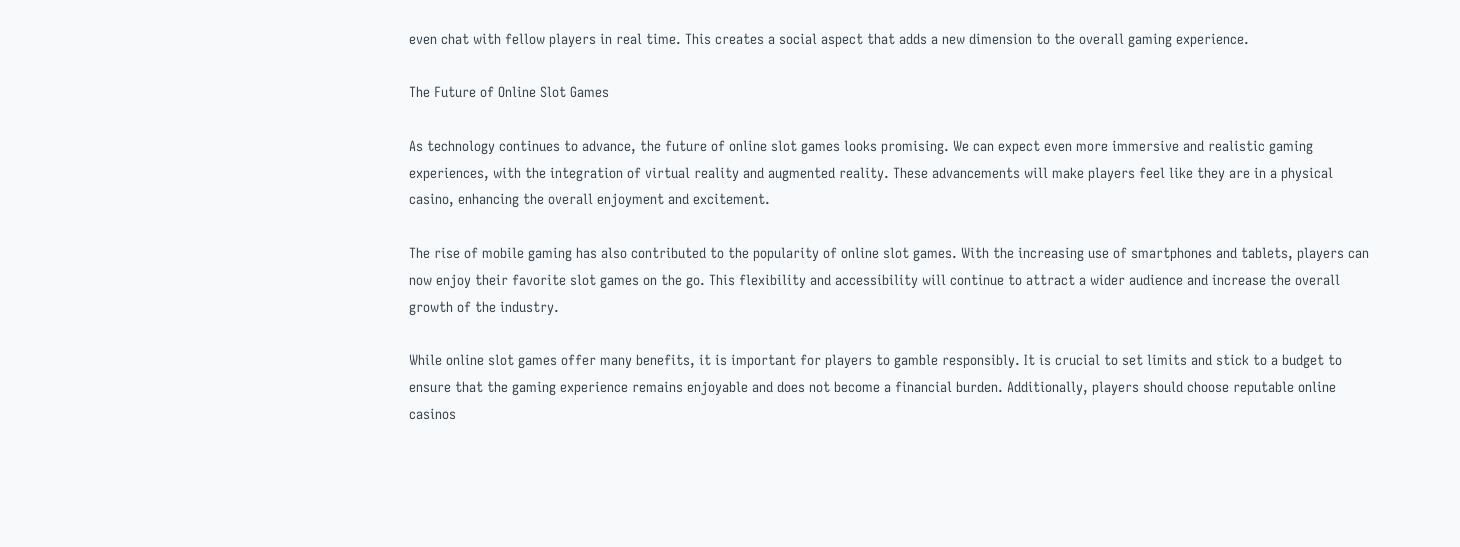even chat with fellow players in real time. This creates a social aspect that adds a new dimension to the overall gaming experience.

The Future of Online Slot Games

As technology continues to advance, the future of online slot games looks promising. We can expect even more immersive and realistic gaming experiences, with the integration of virtual reality and augmented reality. These advancements will make players feel like they are in a physical casino, enhancing the overall enjoyment and excitement.

The rise of mobile gaming has also contributed to the popularity of online slot games. With the increasing use of smartphones and tablets, players can now enjoy their favorite slot games on the go. This flexibility and accessibility will continue to attract a wider audience and increase the overall growth of the industry.

While online slot games offer many benefits, it is important for players to gamble responsibly. It is crucial to set limits and stick to a budget to ensure that the gaming experience remains enjoyable and does not become a financial burden. Additionally, players should choose reputable online casinos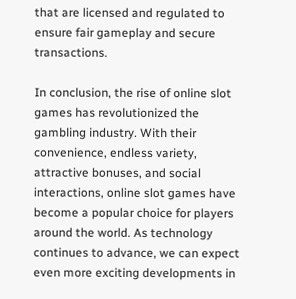that are licensed and regulated to ensure fair gameplay and secure transactions.

In conclusion, the rise of online slot games has revolutionized the gambling industry. With their convenience, endless variety, attractive bonuses, and social interactions, online slot games have become a popular choice for players around the world. As technology continues to advance, we can expect even more exciting developments in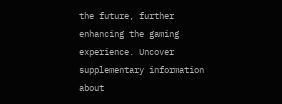the future, further enhancing the gaming experience. Uncover supplementary information about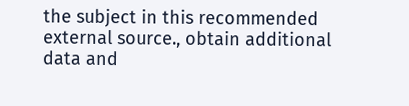the subject in this recommended external source., obtain additional data and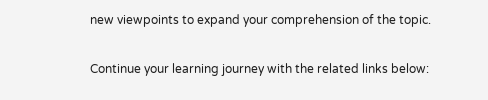new viewpoints to expand your comprehension of the topic.

Continue your learning journey with the related links below: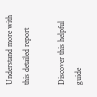Understand more with this detailed report

Discover this helpful guide